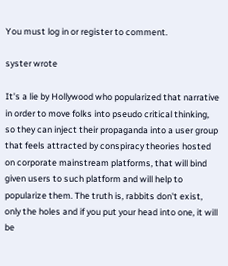You must log in or register to comment.

syster wrote

It's a lie by Hollywood who popularized that narrative in order to move folks into pseudo critical thinking, so they can inject their propaganda into a user group that feels attracted by conspiracy theories hosted on corporate mainstream platforms, that will bind given users to such platform and will help to popularize them. The truth is, rabbits don't exist, only the holes and if you put your head into one, it will be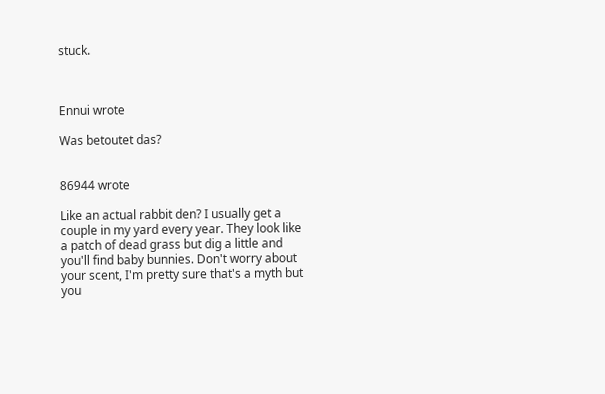stuck.



Ennui wrote

Was betoutet das?


86944 wrote

Like an actual rabbit den? I usually get a couple in my yard every year. They look like a patch of dead grass but dig a little and you'll find baby bunnies. Don't worry about your scent, I'm pretty sure that's a myth but you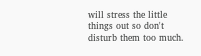will stress the little things out so don't disturb them too much.